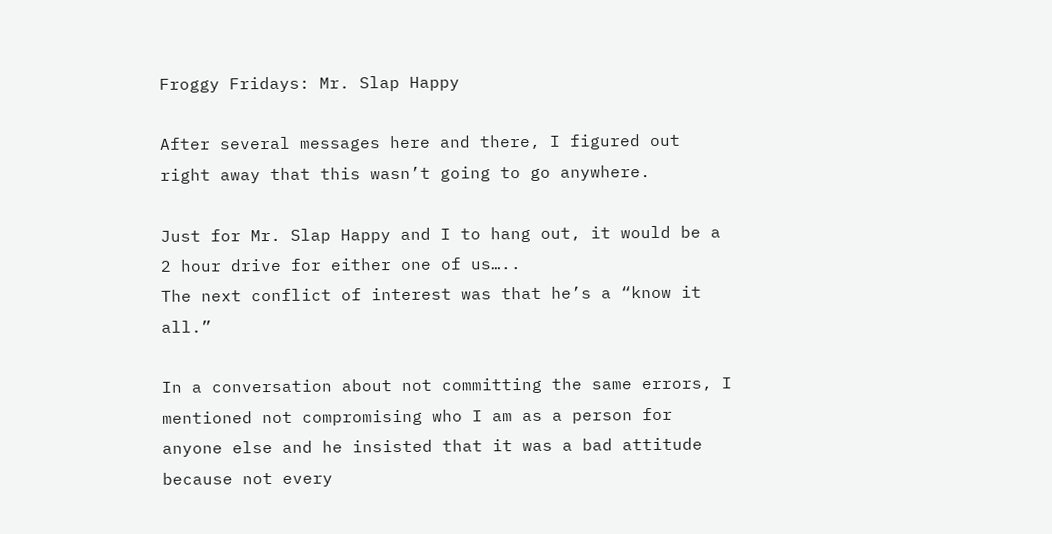Froggy Fridays: Mr. Slap Happy

After several messages here and there, I figured out right away that this wasn’t going to go anywhere.

Just for Mr. Slap Happy and I to hang out, it would be a 2 hour drive for either one of us…..
The next conflict of interest was that he’s a “know it all.”

In a conversation about not committing the same errors, I mentioned not compromising who I am as a person for anyone else and he insisted that it was a bad attitude because not every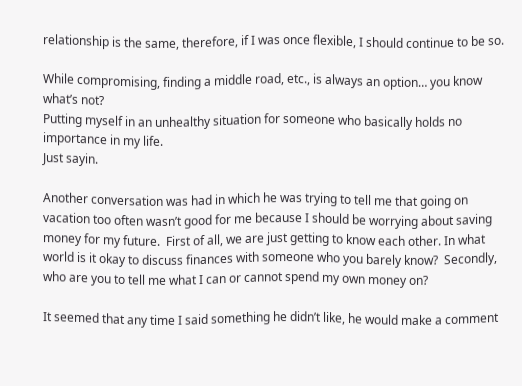relationship is the same, therefore, if I was once flexible, I should continue to be so.

While compromising, finding a middle road, etc., is always an option… you know what’s not?
Putting myself in an unhealthy situation for someone who basically holds no importance in my life.
Just sayin.

Another conversation was had in which he was trying to tell me that going on vacation too often wasn’t good for me because I should be worrying about saving money for my future.  First of all, we are just getting to know each other. In what world is it okay to discuss finances with someone who you barely know?  Secondly, who are you to tell me what I can or cannot spend my own money on?

It seemed that any time I said something he didn’t like, he would make a comment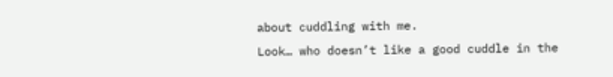about cuddling with me.
Look… who doesn’t like a good cuddle in the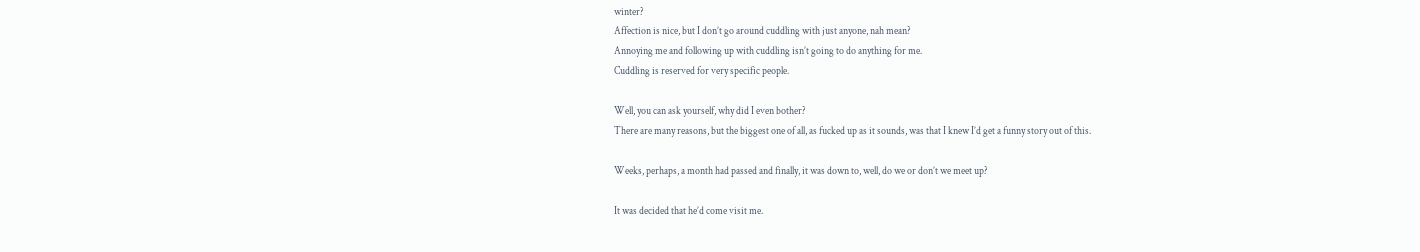winter?
Affection is nice, but I don’t go around cuddling with just anyone, nah mean?
Annoying me and following up with cuddling isn’t going to do anything for me.
Cuddling is reserved for very specific people.

Well, you can ask yourself, why did I even bother?
There are many reasons, but the biggest one of all, as fucked up as it sounds, was that I knew I’d get a funny story out of this.

Weeks, perhaps, a month had passed and finally, it was down to, well, do we or don’t we meet up?

It was decided that he’d come visit me.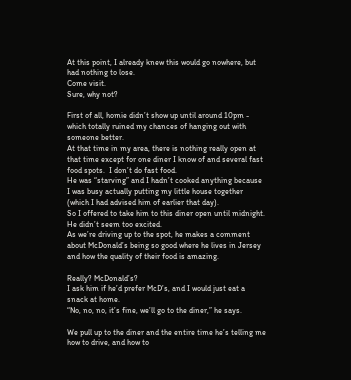At this point, I already knew this would go nowhere, but had nothing to lose.
Come visit.
Sure, why not?

First of all, homie didn’t show up until around 10pm - which totally ruined my chances of hanging out with someone better.
At that time in my area, there is nothing really open at that time except for one diner I know of and several fast food spots.  I don’t do fast food.
He was “starving” and I hadn’t cooked anything because I was busy actually putting my little house together (which I had advised him of earlier that day).
So I offered to take him to this diner open until midnight.
He didn’t seem too excited.
As we’re driving up to the spot, he makes a comment about McDonald’s being so good where he lives in Jersey and how the quality of their food is amazing.

Really? McDonald’s?
I ask him if he’d prefer McD’s, and I would just eat a snack at home.
“No, no, no, it’s fine, we’ll go to the diner,” he says.

We pull up to the diner and the entire time he’s telling me how to drive, and how to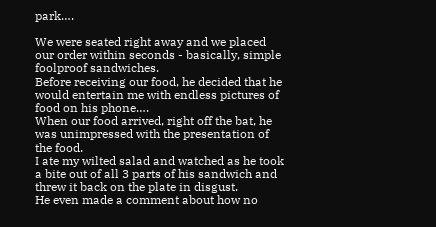park….

We were seated right away and we placed our order within seconds - basically, simple foolproof sandwiches.
Before receiving our food, he decided that he would entertain me with endless pictures of food on his phone….
When our food arrived, right off the bat, he was unimpressed with the presentation of the food.
I ate my wilted salad and watched as he took a bite out of all 3 parts of his sandwich and threw it back on the plate in disgust.
He even made a comment about how no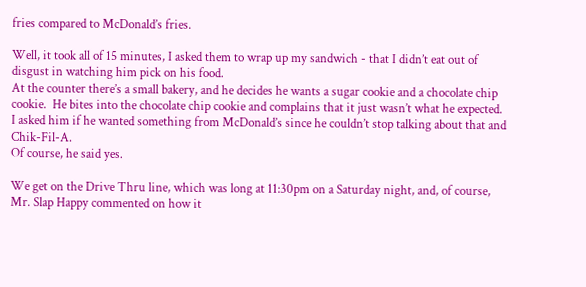fries compared to McDonald’s fries.

Well, it took all of 15 minutes, I asked them to wrap up my sandwich - that I didn’t eat out of disgust in watching him pick on his food.
At the counter there’s a small bakery, and he decides he wants a sugar cookie and a chocolate chip cookie.  He bites into the chocolate chip cookie and complains that it just wasn’t what he expected.
I asked him if he wanted something from McDonald’s since he couldn’t stop talking about that and Chik-Fil-A.
Of course, he said yes.

We get on the Drive Thru line, which was long at 11:30pm on a Saturday night, and, of course, Mr. Slap Happy commented on how it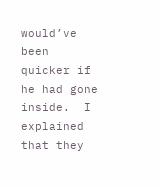would’ve been quicker if he had gone inside.  I explained that they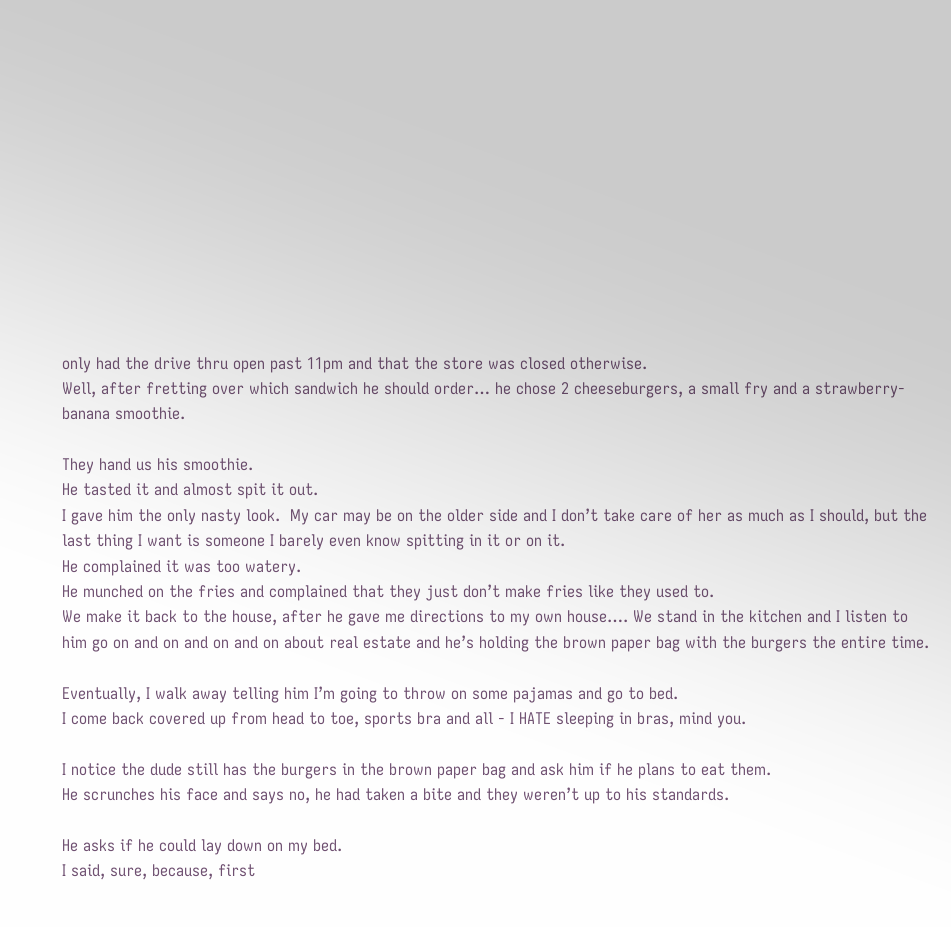only had the drive thru open past 11pm and that the store was closed otherwise.
Well, after fretting over which sandwich he should order… he chose 2 cheeseburgers, a small fry and a strawberry-banana smoothie.

They hand us his smoothie.
He tasted it and almost spit it out.
I gave him the only nasty look.  My car may be on the older side and I don’t take care of her as much as I should, but the last thing I want is someone I barely even know spitting in it or on it.
He complained it was too watery.
He munched on the fries and complained that they just don’t make fries like they used to.
We make it back to the house, after he gave me directions to my own house…. We stand in the kitchen and I listen to him go on and on and on and on about real estate and he’s holding the brown paper bag with the burgers the entire time.

Eventually, I walk away telling him I’m going to throw on some pajamas and go to bed.
I come back covered up from head to toe, sports bra and all - I HATE sleeping in bras, mind you.

I notice the dude still has the burgers in the brown paper bag and ask him if he plans to eat them.
He scrunches his face and says no, he had taken a bite and they weren’t up to his standards.

He asks if he could lay down on my bed.
I said, sure, because, first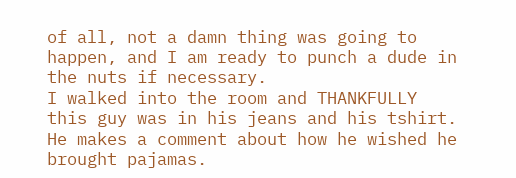of all, not a damn thing was going to happen, and I am ready to punch a dude in the nuts if necessary.
I walked into the room and THANKFULLY this guy was in his jeans and his tshirt.
He makes a comment about how he wished he brought pajamas.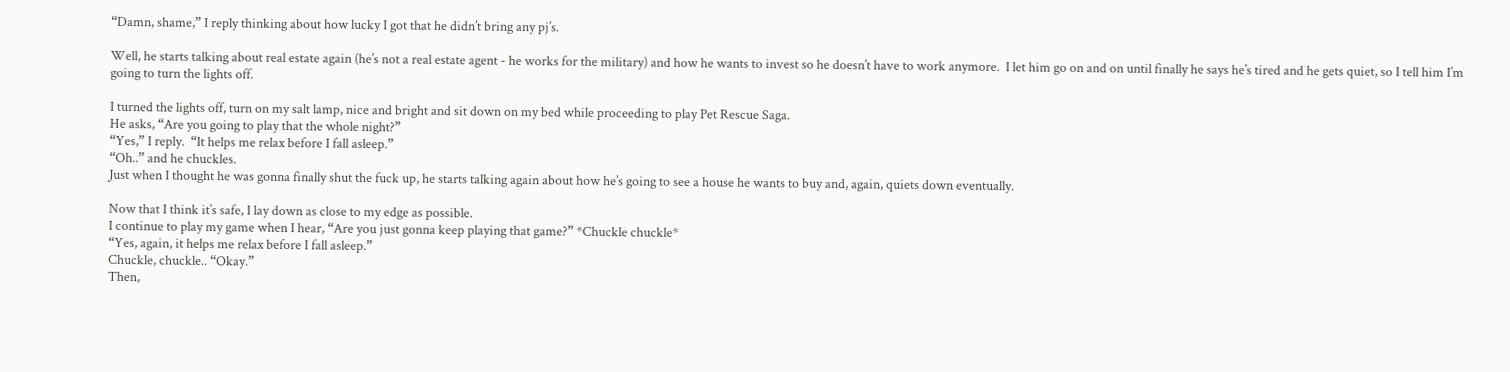“Damn, shame,” I reply thinking about how lucky I got that he didn’t bring any pj’s.

Well, he starts talking about real estate again (he’s not a real estate agent - he works for the military) and how he wants to invest so he doesn’t have to work anymore.  I let him go on and on until finally he says he’s tired and he gets quiet, so I tell him I’m going to turn the lights off.

I turned the lights off, turn on my salt lamp, nice and bright and sit down on my bed while proceeding to play Pet Rescue Saga.
He asks, “Are you going to play that the whole night?”
“Yes,” I reply.  “It helps me relax before I fall asleep.”
“Oh..” and he chuckles.
Just when I thought he was gonna finally shut the fuck up, he starts talking again about how he’s going to see a house he wants to buy and, again, quiets down eventually.

Now that I think it’s safe, I lay down as close to my edge as possible.
I continue to play my game when I hear, “Are you just gonna keep playing that game?” *Chuckle chuckle*
“Yes, again, it helps me relax before I fall asleep.”
Chuckle, chuckle.. “Okay.”
Then,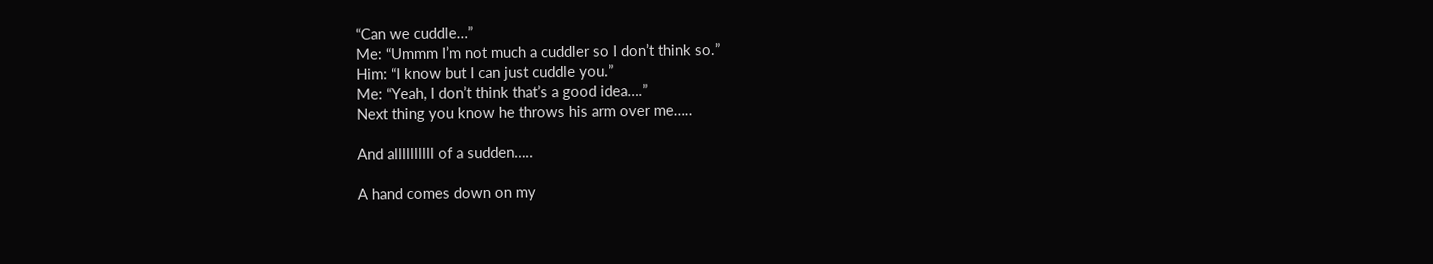“Can we cuddle…”
Me: “Ummm I’m not much a cuddler so I don’t think so.”
Him: “I know but I can just cuddle you.”
Me: “Yeah, I don’t think that’s a good idea….”
Next thing you know he throws his arm over me…..

And allllllllll of a sudden…..

A hand comes down on my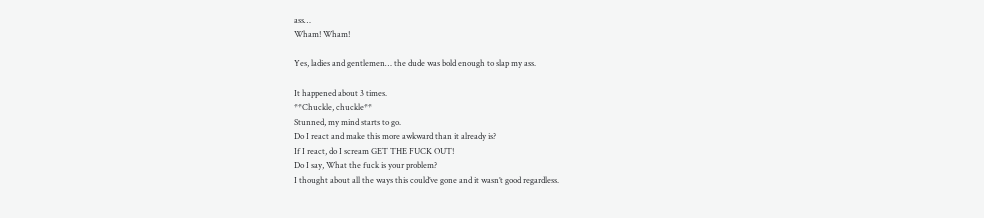ass…
Wham! Wham!

Yes, ladies and gentlemen… the dude was bold enough to slap my ass.

It happened about 3 times.
**Chuckle, chuckle**
Stunned, my mind starts to go.
Do I react and make this more awkward than it already is?
If I react, do I scream GET THE FUCK OUT!
Do I say, What the fuck is your problem?
I thought about all the ways this could’ve gone and it wasn’t good regardless.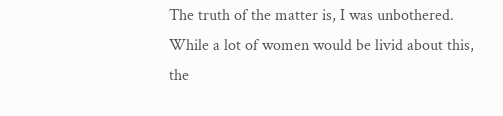The truth of the matter is, I was unbothered.
While a lot of women would be livid about this, the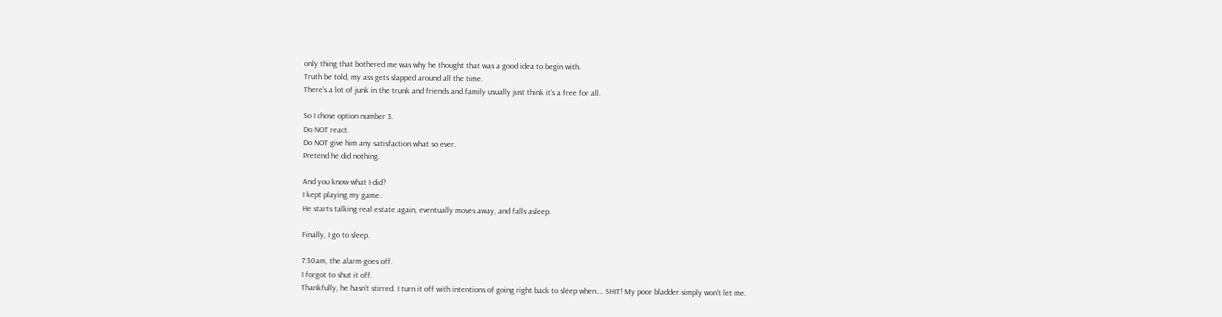only thing that bothered me was why he thought that was a good idea to begin with.
Truth be told, my ass gets slapped around all the time.
There’s a lot of junk in the trunk and friends and family usually just think it’s a free for all.

So I chose option number 3.
Do NOT react.
Do NOT give him any satisfaction what so ever.
Pretend he did nothing.

And you know what I did?
I kept playing my game.
He starts talking real estate again, eventually moves away, and falls asleep.

Finally, I go to sleep.

7:30am, the alarm goes off.
I forgot to shut it off.
Thankfully, he hasn’t stirred. I turn it off with intentions of going right back to sleep when…. SHIT! My poor bladder simply won’t let me.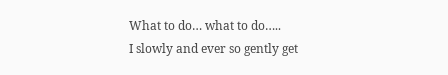What to do… what to do…..
I slowly and ever so gently get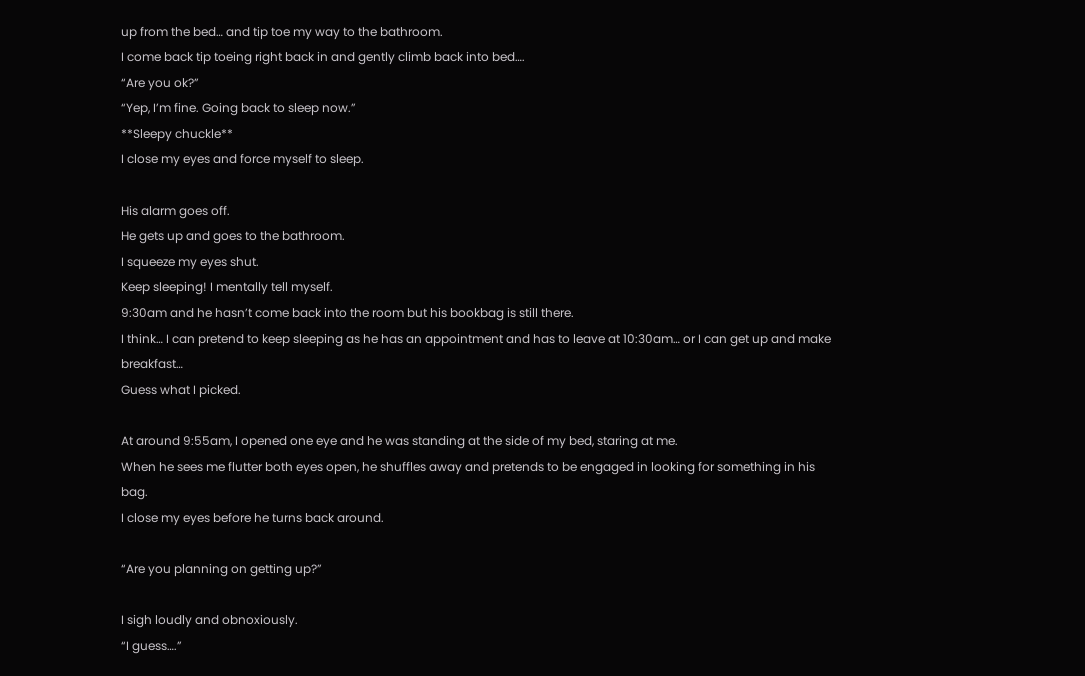up from the bed… and tip toe my way to the bathroom.
I come back tip toeing right back in and gently climb back into bed….
“Are you ok?”
“Yep, I’m fine. Going back to sleep now.”
**Sleepy chuckle**
I close my eyes and force myself to sleep.

His alarm goes off.
He gets up and goes to the bathroom.
I squeeze my eyes shut.
Keep sleeping! I mentally tell myself.
9:30am and he hasn’t come back into the room but his bookbag is still there.
I think… I can pretend to keep sleeping as he has an appointment and has to leave at 10:30am… or I can get up and make breakfast…
Guess what I picked.

At around 9:55am, I opened one eye and he was standing at the side of my bed, staring at me.
When he sees me flutter both eyes open, he shuffles away and pretends to be engaged in looking for something in his bag.
I close my eyes before he turns back around.

“Are you planning on getting up?”

I sigh loudly and obnoxiously.
“I guess….”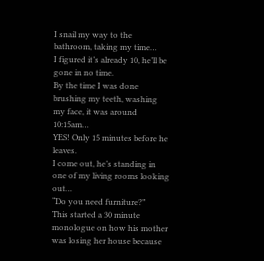I snail my way to the bathroom, taking my time…
I figured it’s already 10, he’ll be gone in no time.
By the time I was done brushing my teeth, washing my face, it was around 10:15am…
YES! Only 15 minutes before he leaves.
I come out, he’s standing in one of my living rooms looking out…
“Do you need furniture?”
This started a 30 minute monologue on how his mother was losing her house because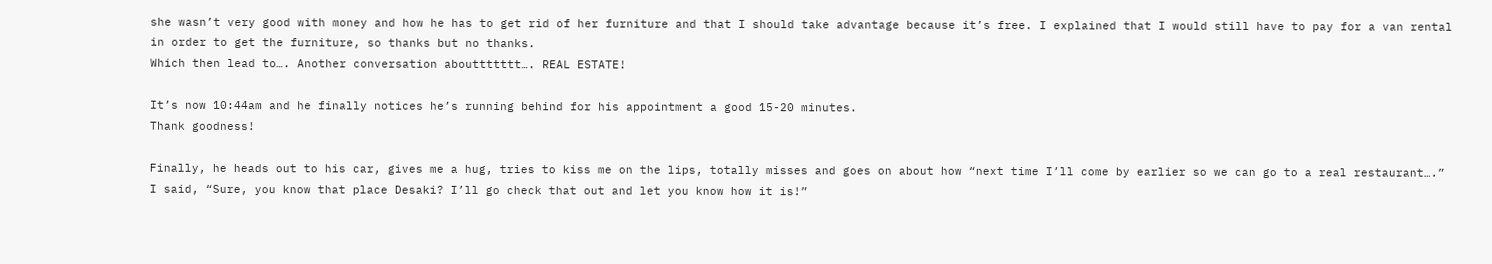she wasn’t very good with money and how he has to get rid of her furniture and that I should take advantage because it’s free. I explained that I would still have to pay for a van rental in order to get the furniture, so thanks but no thanks.
Which then lead to…. Another conversation abouttttttt…. REAL ESTATE!

It’s now 10:44am and he finally notices he’s running behind for his appointment a good 15-20 minutes.
Thank goodness!

Finally, he heads out to his car, gives me a hug, tries to kiss me on the lips, totally misses and goes on about how “next time I’ll come by earlier so we can go to a real restaurant….”
I said, “Sure, you know that place Desaki? I’ll go check that out and let you know how it is!”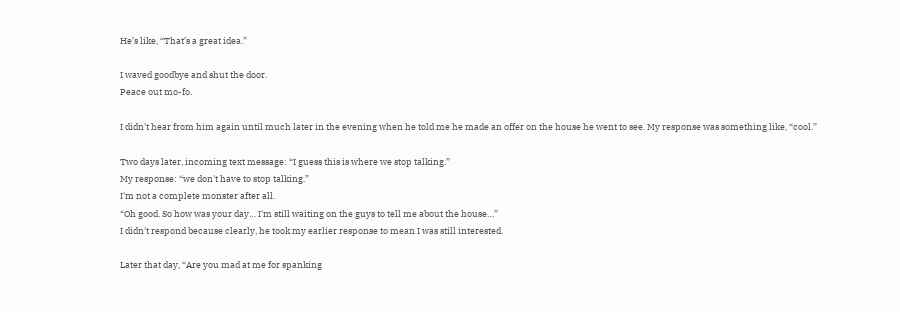He’s like, “That’s a great idea.”

I waved goodbye and shut the door.
Peace out mo-fo.

I didn't hear from him again until much later in the evening when he told me he made an offer on the house he went to see. My response was something like, “cool.”

Two days later, incoming text message: “I guess this is where we stop talking.”
My response: “we don't have to stop talking.”
I'm not a complete monster after all.
“Oh good. So how was your day… I'm still waiting on the guys to tell me about the house…”
I didn't respond because clearly, he took my earlier response to mean I was still interested.

Later that day, “Are you mad at me for spanking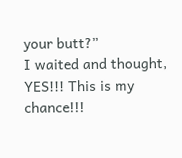your butt?”
I waited and thought, YES!!! This is my chance!!!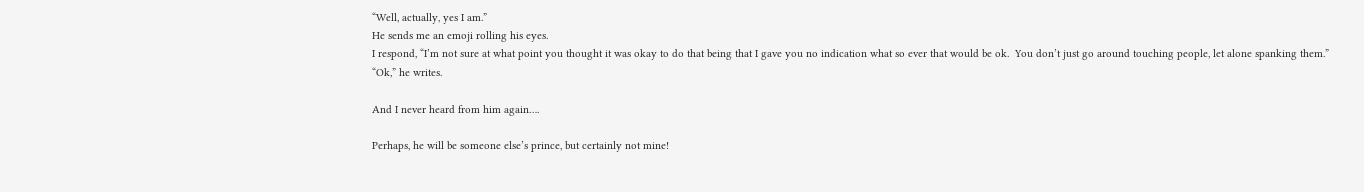“Well, actually, yes I am.”
He sends me an emoji rolling his eyes.
I respond, “I’m not sure at what point you thought it was okay to do that being that I gave you no indication what so ever that would be ok.  You don’t just go around touching people, let alone spanking them.”
“Ok,” he writes.

And I never heard from him again….

Perhaps, he will be someone else’s prince, but certainly not mine!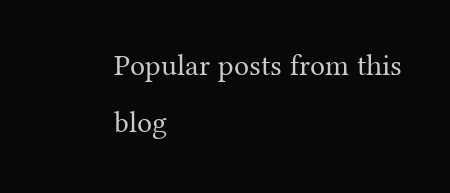Popular posts from this blog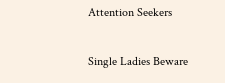Attention Seekers

Single Ladies Beware